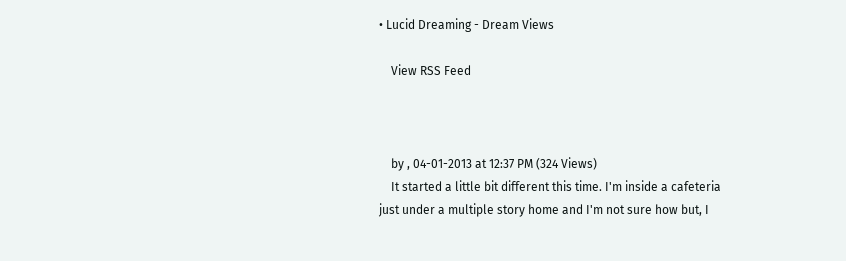• Lucid Dreaming - Dream Views

    View RSS Feed



    by , 04-01-2013 at 12:37 PM (324 Views)
    It started a little bit different this time. I'm inside a cafeteria just under a multiple story home and I'm not sure how but, I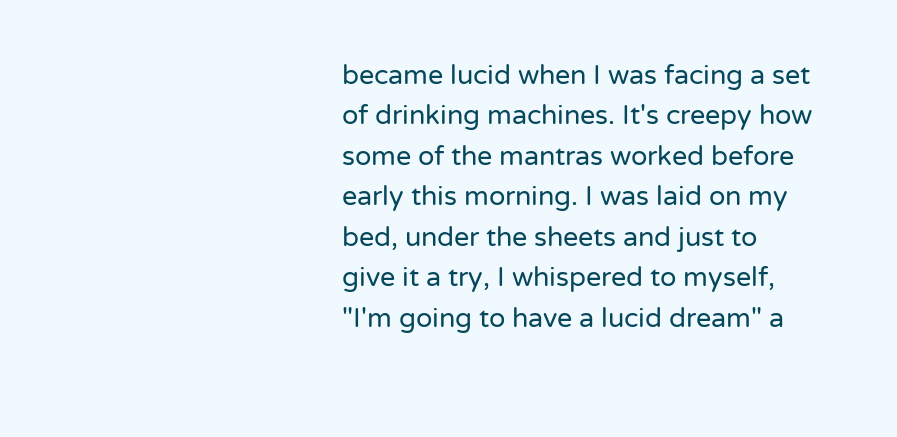became lucid when I was facing a set of drinking machines. It's creepy how some of the mantras worked before early this morning. I was laid on my bed, under the sheets and just to give it a try, I whispered to myself, "I'm going to have a lucid dream" a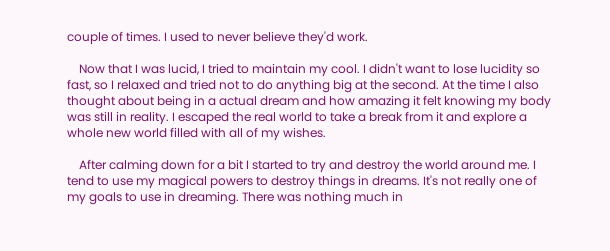couple of times. I used to never believe they'd work.

    Now that I was lucid, I tried to maintain my cool. I didn't want to lose lucidity so fast, so I relaxed and tried not to do anything big at the second. At the time I also thought about being in a actual dream and how amazing it felt knowing my body was still in reality. I escaped the real world to take a break from it and explore a whole new world filled with all of my wishes.

    After calming down for a bit I started to try and destroy the world around me. I tend to use my magical powers to destroy things in dreams. It's not really one of my goals to use in dreaming. There was nothing much in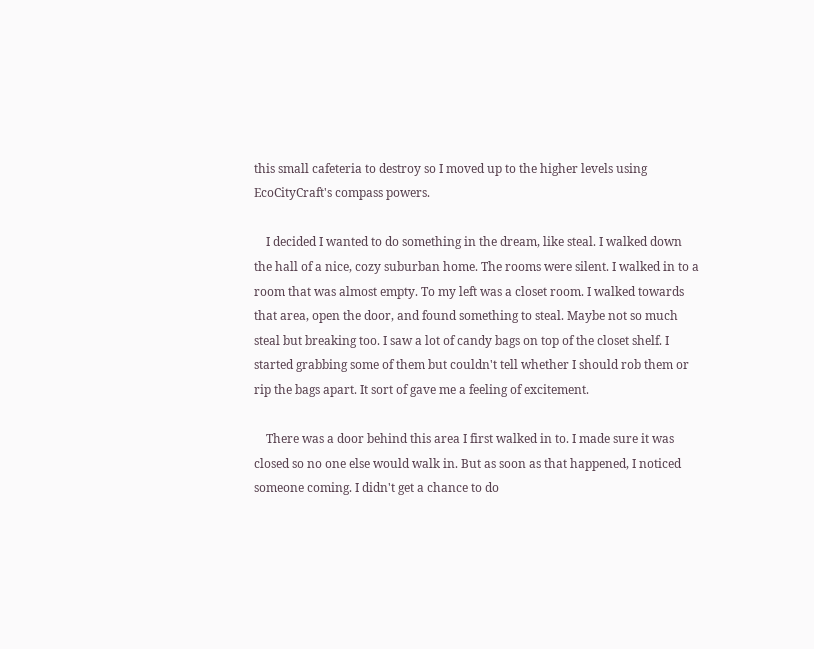this small cafeteria to destroy so I moved up to the higher levels using EcoCityCraft's compass powers.

    I decided I wanted to do something in the dream, like steal. I walked down the hall of a nice, cozy suburban home. The rooms were silent. I walked in to a room that was almost empty. To my left was a closet room. I walked towards that area, open the door, and found something to steal. Maybe not so much steal but breaking too. I saw a lot of candy bags on top of the closet shelf. I started grabbing some of them but couldn't tell whether I should rob them or rip the bags apart. It sort of gave me a feeling of excitement.

    There was a door behind this area I first walked in to. I made sure it was closed so no one else would walk in. But as soon as that happened, I noticed someone coming. I didn't get a chance to do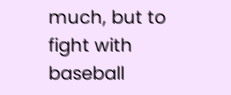much, but to fight with baseball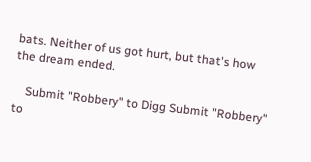bats. Neither of us got hurt, but that's how the dream ended.

    Submit "Robbery" to Digg Submit "Robbery" to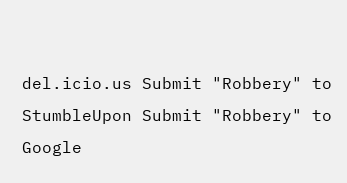del.icio.us Submit "Robbery" to StumbleUpon Submit "Robbery" to Google